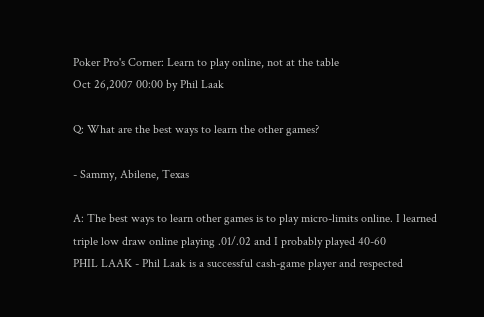Poker Pro's Corner: Learn to play online, not at the table
Oct 26,2007 00:00 by Phil Laak

Q: What are the best ways to learn the other games?

- Sammy, Abilene, Texas

A: The best ways to learn other games is to play micro-limits online. I learned triple low draw online playing .01/.02 and I probably played 40-60
PHIL LAAK - Phil Laak is a successful cash-game player and respected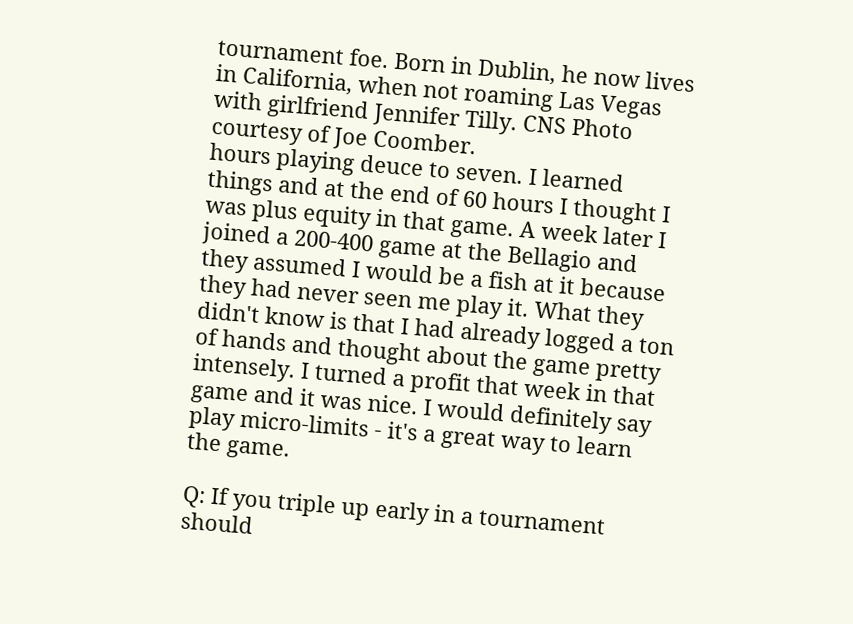tournament foe. Born in Dublin, he now lives in California, when not roaming Las Vegas with girlfriend Jennifer Tilly. CNS Photo courtesy of Joe Coomber.
hours playing deuce to seven. I learned things and at the end of 60 hours I thought I was plus equity in that game. A week later I joined a 200-400 game at the Bellagio and they assumed I would be a fish at it because they had never seen me play it. What they didn't know is that I had already logged a ton of hands and thought about the game pretty intensely. I turned a profit that week in that game and it was nice. I would definitely say play micro-limits - it's a great way to learn the game.

Q: If you triple up early in a tournament should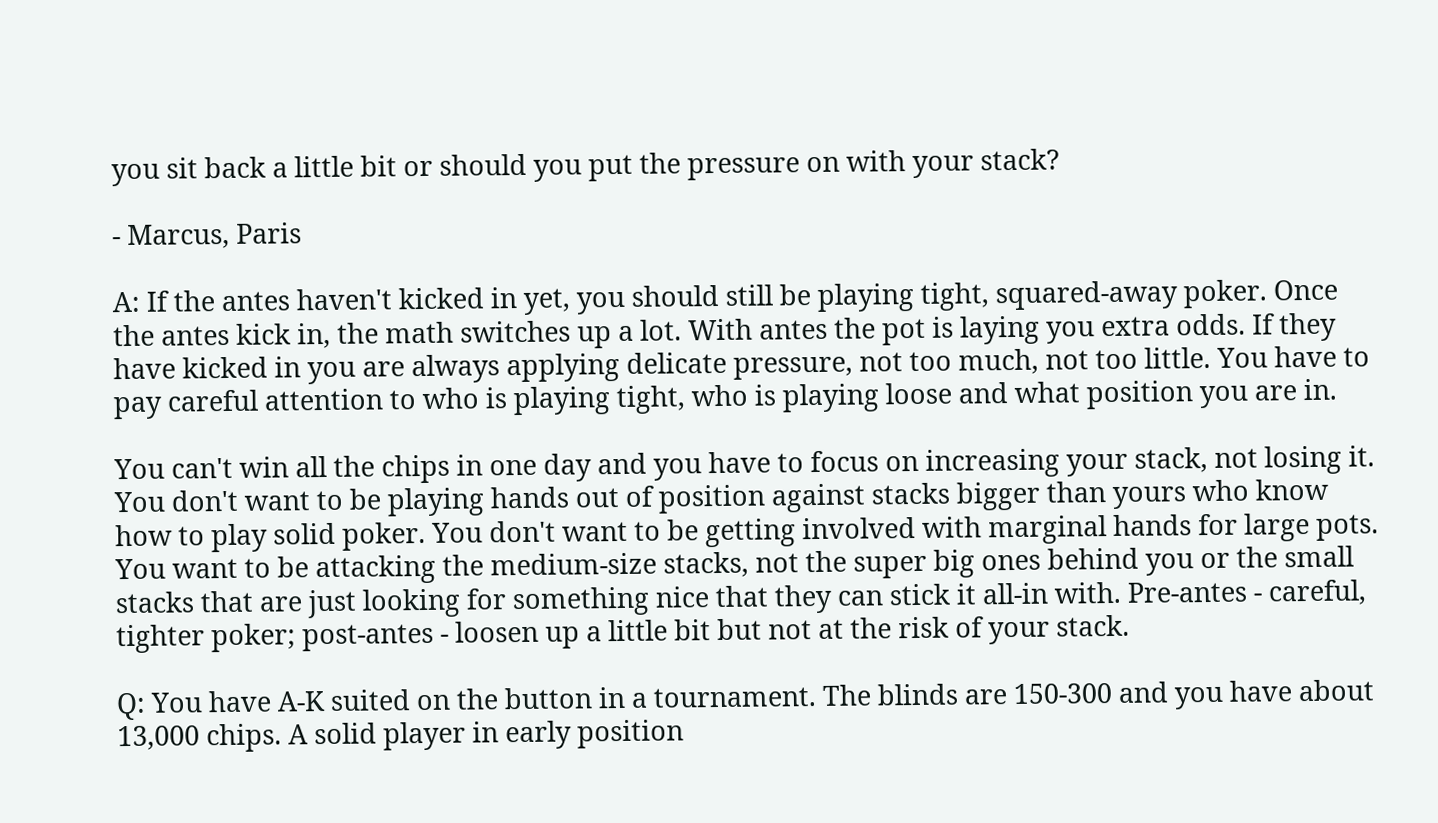you sit back a little bit or should you put the pressure on with your stack?

- Marcus, Paris

A: If the antes haven't kicked in yet, you should still be playing tight, squared-away poker. Once the antes kick in, the math switches up a lot. With antes the pot is laying you extra odds. If they have kicked in you are always applying delicate pressure, not too much, not too little. You have to pay careful attention to who is playing tight, who is playing loose and what position you are in.

You can't win all the chips in one day and you have to focus on increasing your stack, not losing it. You don't want to be playing hands out of position against stacks bigger than yours who know how to play solid poker. You don't want to be getting involved with marginal hands for large pots. You want to be attacking the medium-size stacks, not the super big ones behind you or the small stacks that are just looking for something nice that they can stick it all-in with. Pre-antes - careful, tighter poker; post-antes - loosen up a little bit but not at the risk of your stack.

Q: You have A-K suited on the button in a tournament. The blinds are 150-300 and you have about 13,000 chips. A solid player in early position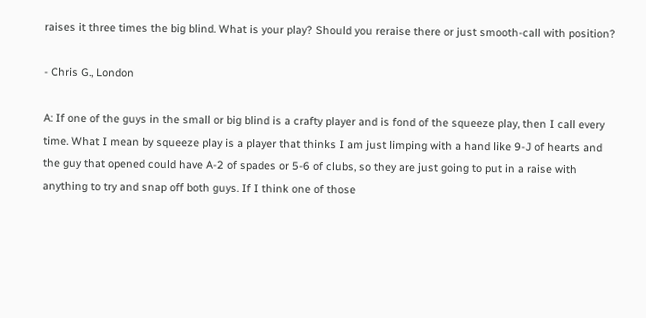raises it three times the big blind. What is your play? Should you reraise there or just smooth-call with position?

- Chris G., London

A: If one of the guys in the small or big blind is a crafty player and is fond of the squeeze play, then I call every time. What I mean by squeeze play is a player that thinks I am just limping with a hand like 9-J of hearts and the guy that opened could have A-2 of spades or 5-6 of clubs, so they are just going to put in a raise with anything to try and snap off both guys. If I think one of those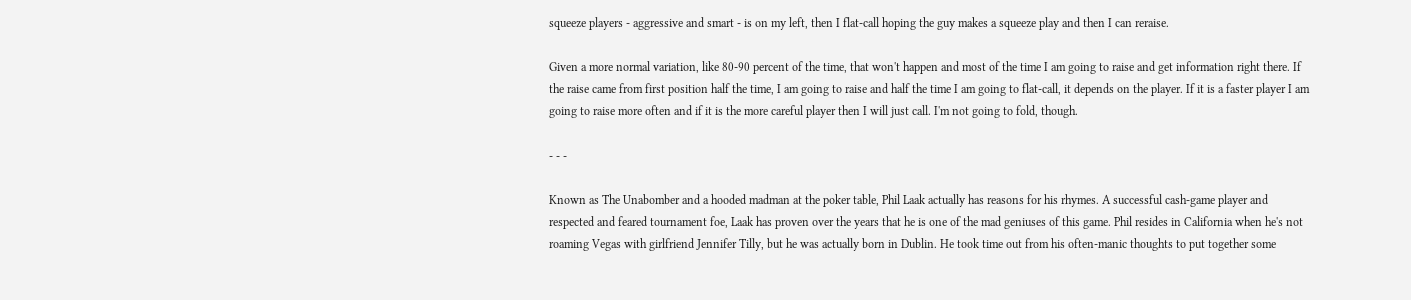squeeze players - aggressive and smart - is on my left, then I flat-call hoping the guy makes a squeeze play and then I can reraise.

Given a more normal variation, like 80-90 percent of the time, that won't happen and most of the time I am going to raise and get information right there. If the raise came from first position half the time, I am going to raise and half the time I am going to flat-call, it depends on the player. If it is a faster player I am going to raise more often and if it is the more careful player then I will just call. I'm not going to fold, though.

- - -

Known as The Unabomber and a hooded madman at the poker table, Phil Laak actually has reasons for his rhymes. A successful cash-game player and respected and feared tournament foe, Laak has proven over the years that he is one of the mad geniuses of this game. Phil resides in California when he's not roaming Vegas with girlfriend Jennifer Tilly, but he was actually born in Dublin. He took time out from his often-manic thoughts to put together some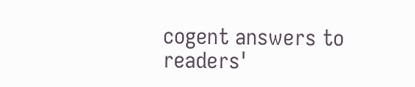cogent answers to readers'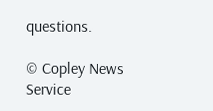questions.

© Copley News Service